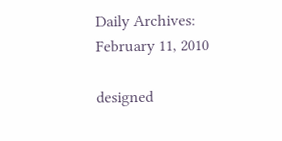Daily Archives: February 11, 2010

designed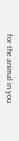for the animal in you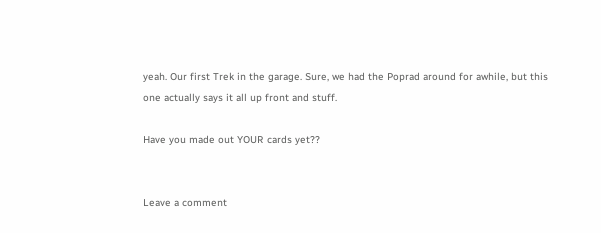yeah. Our first Trek in the garage. Sure, we had the Poprad around for awhile, but this one actually says it all up front and stuff.

Have you made out YOUR cards yet??


Leave a comment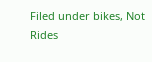Filed under bikes, Not Rides